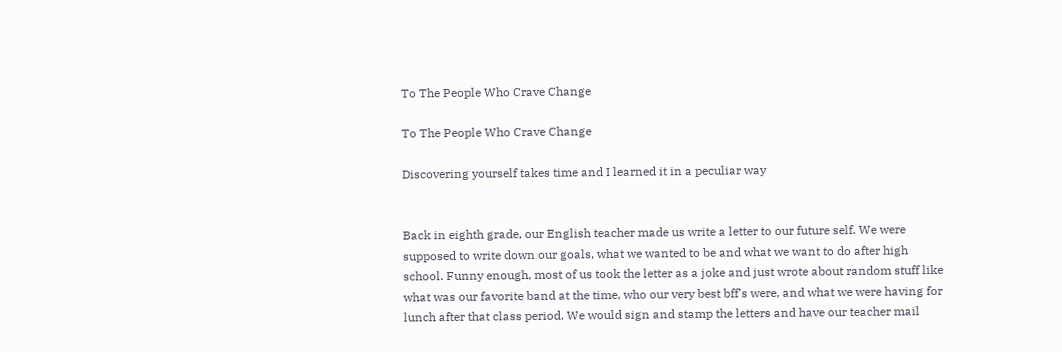To The People Who Crave Change

To The People Who Crave Change

Discovering yourself takes time and I learned it in a peculiar way


Back in eighth grade, our English teacher made us write a letter to our future self. We were supposed to write down our goals, what we wanted to be and what we want to do after high school. Funny enough, most of us took the letter as a joke and just wrote about random stuff like what was our favorite band at the time, who our very best bff's were, and what we were having for lunch after that class period. We would sign and stamp the letters and have our teacher mail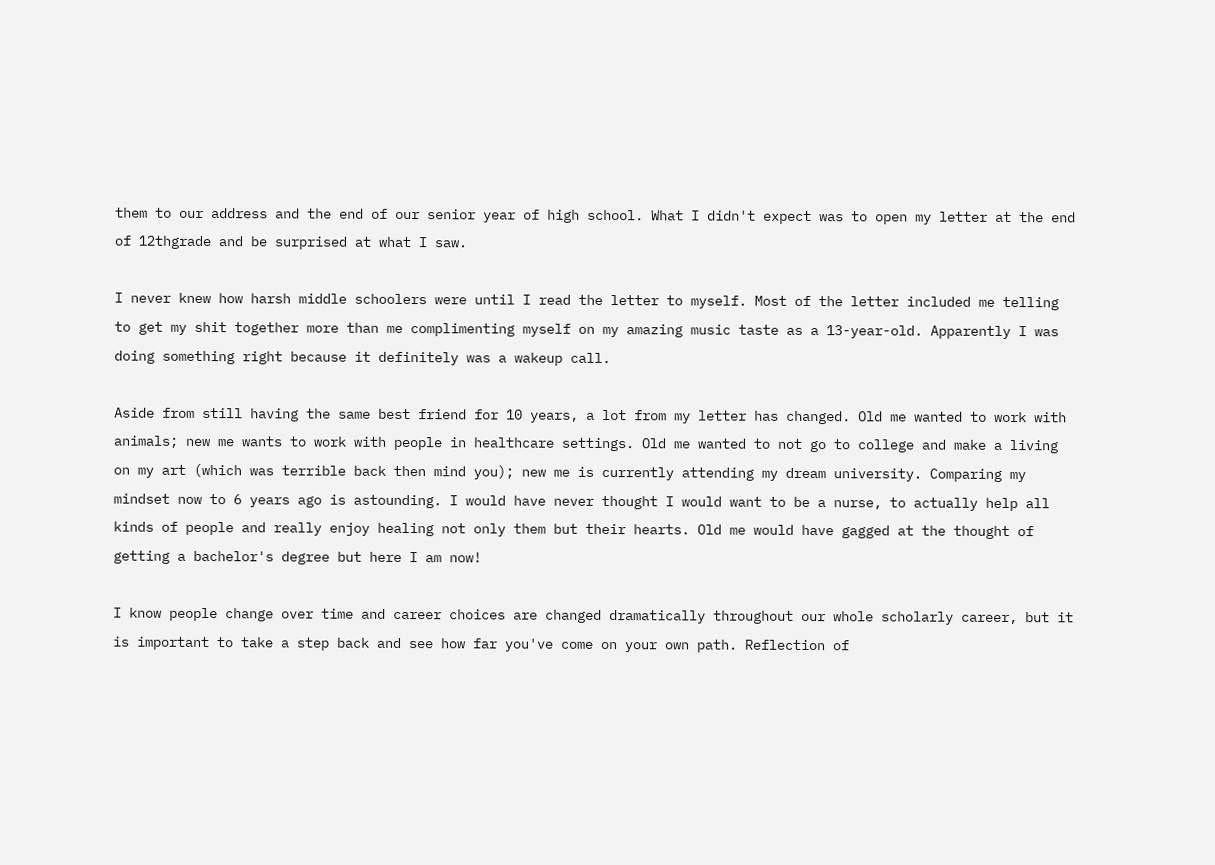them to our address and the end of our senior year of high school. What I didn't expect was to open my letter at the end of 12thgrade and be surprised at what I saw.

I never knew how harsh middle schoolers were until I read the letter to myself. Most of the letter included me telling to get my shit together more than me complimenting myself on my amazing music taste as a 13-year-old. Apparently I was doing something right because it definitely was a wakeup call.

Aside from still having the same best friend for 10 years, a lot from my letter has changed. Old me wanted to work with animals; new me wants to work with people in healthcare settings. Old me wanted to not go to college and make a living on my art (which was terrible back then mind you); new me is currently attending my dream university. Comparing my mindset now to 6 years ago is astounding. I would have never thought I would want to be a nurse, to actually help all kinds of people and really enjoy healing not only them but their hearts. Old me would have gagged at the thought of getting a bachelor's degree but here I am now!

I know people change over time and career choices are changed dramatically throughout our whole scholarly career, but it is important to take a step back and see how far you've come on your own path. Reflection of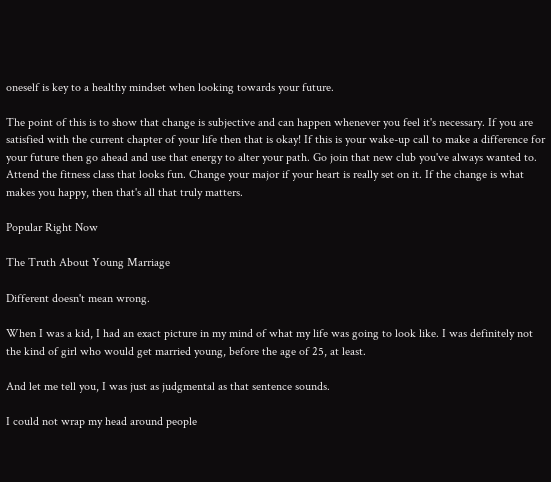oneself is key to a healthy mindset when looking towards your future.

The point of this is to show that change is subjective and can happen whenever you feel it's necessary. If you are satisfied with the current chapter of your life then that is okay! If this is your wake-up call to make a difference for your future then go ahead and use that energy to alter your path. Go join that new club you've always wanted to. Attend the fitness class that looks fun. Change your major if your heart is really set on it. If the change is what makes you happy, then that's all that truly matters.

Popular Right Now

The Truth About Young Marriage

Different doesn't mean wrong.

When I was a kid, I had an exact picture in my mind of what my life was going to look like. I was definitely not the kind of girl who would get married young, before the age of 25, at least.

And let me tell you, I was just as judgmental as that sentence sounds.

I could not wrap my head around people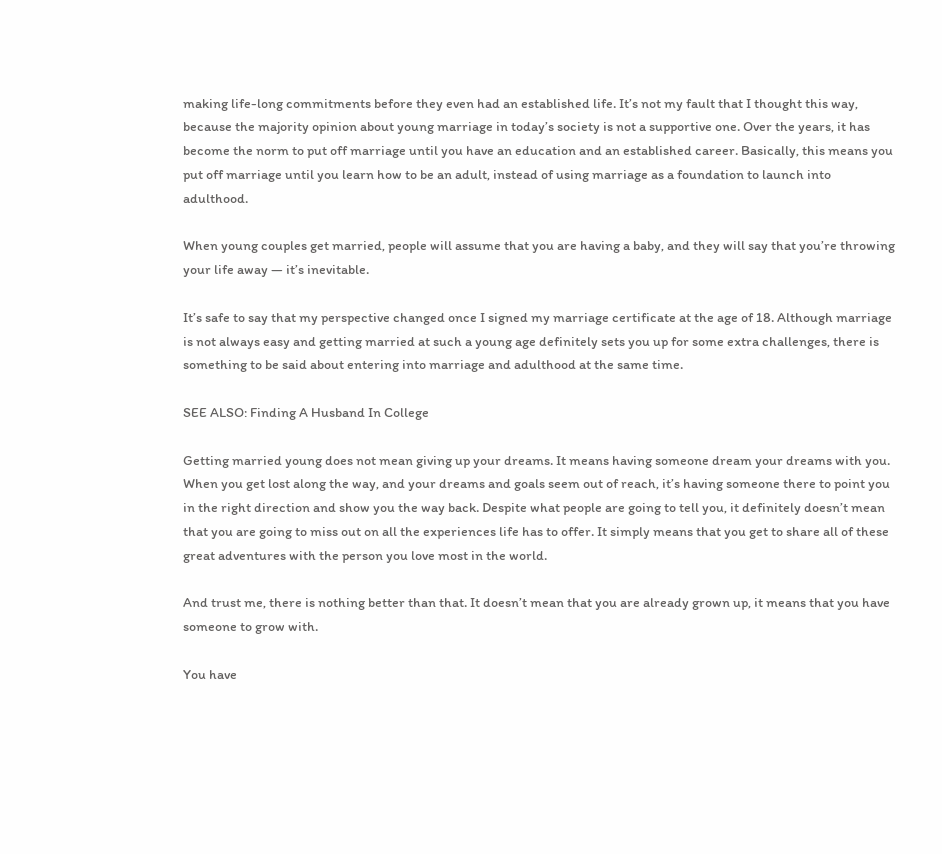making life-long commitments before they even had an established life. It’s not my fault that I thought this way, because the majority opinion about young marriage in today’s society is not a supportive one. Over the years, it has become the norm to put off marriage until you have an education and an established career. Basically, this means you put off marriage until you learn how to be an adult, instead of using marriage as a foundation to launch into adulthood.

When young couples get married, people will assume that you are having a baby, and they will say that you’re throwing your life away — it’s inevitable.

It’s safe to say that my perspective changed once I signed my marriage certificate at the age of 18. Although marriage is not always easy and getting married at such a young age definitely sets you up for some extra challenges, there is something to be said about entering into marriage and adulthood at the same time.

SEE ALSO: Finding A Husband In College

Getting married young does not mean giving up your dreams. It means having someone dream your dreams with you. When you get lost along the way, and your dreams and goals seem out of reach, it’s having someone there to point you in the right direction and show you the way back. Despite what people are going to tell you, it definitely doesn’t mean that you are going to miss out on all the experiences life has to offer. It simply means that you get to share all of these great adventures with the person you love most in the world.

And trust me, there is nothing better than that. It doesn’t mean that you are already grown up, it means that you have someone to grow with.

You have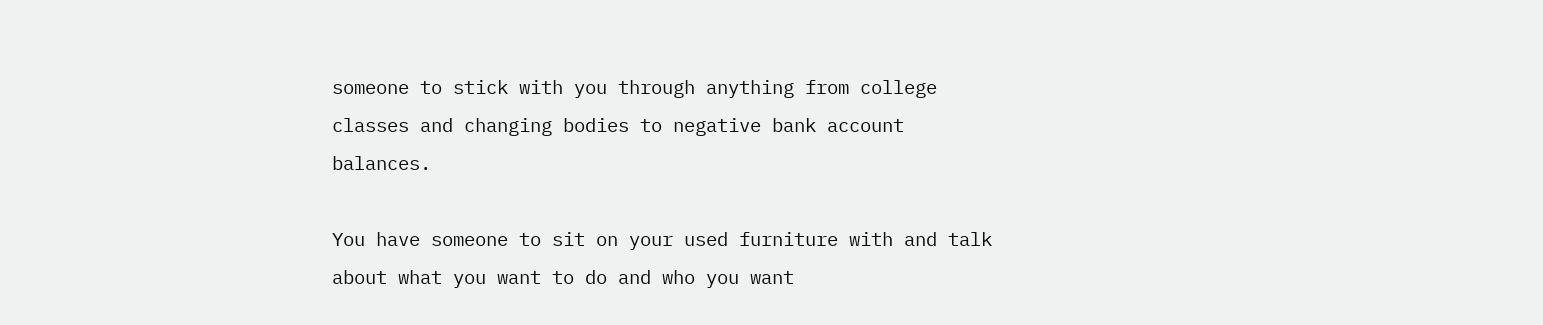someone to stick with you through anything from college classes and changing bodies to negative bank account balances.

You have someone to sit on your used furniture with and talk about what you want to do and who you want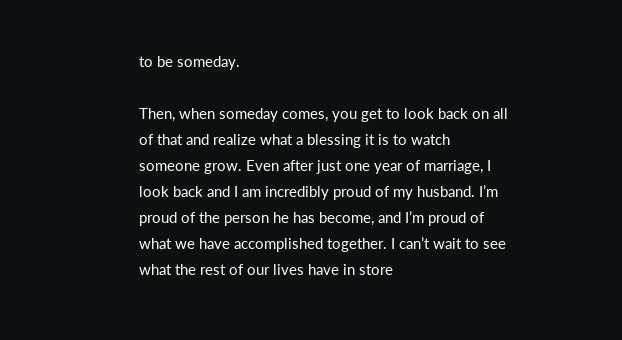to be someday.

Then, when someday comes, you get to look back on all of that and realize what a blessing it is to watch someone grow. Even after just one year of marriage, I look back and I am incredibly proud of my husband. I’m proud of the person he has become, and I’m proud of what we have accomplished together. I can’t wait to see what the rest of our lives have in store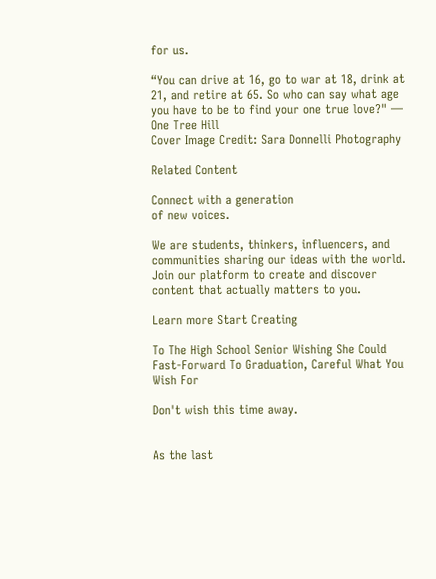for us.

“You can drive at 16, go to war at 18, drink at 21, and retire at 65. So who can say what age you have to be to find your one true love?" — One Tree Hill
Cover Image Credit: Sara Donnelli Photography

Related Content

Connect with a generation
of new voices.

We are students, thinkers, influencers, and communities sharing our ideas with the world. Join our platform to create and discover content that actually matters to you.

Learn more Start Creating

To The High School Senior Wishing She Could Fast-Forward To Graduation, Careful What You Wish For

Don't wish this time away.


As the last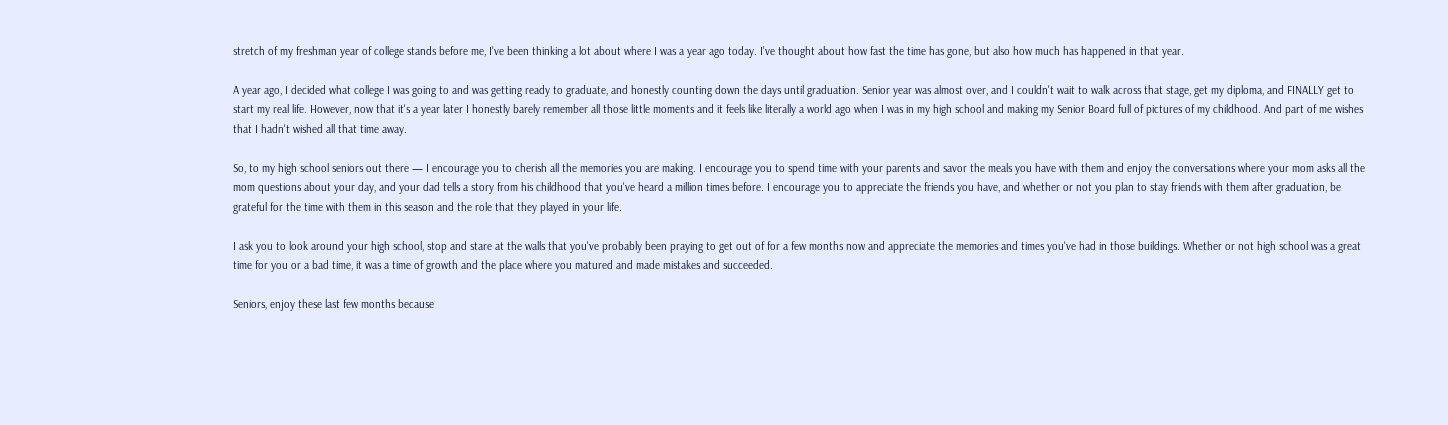stretch of my freshman year of college stands before me, I've been thinking a lot about where I was a year ago today. I've thought about how fast the time has gone, but also how much has happened in that year.

A year ago, I decided what college I was going to and was getting ready to graduate, and honestly counting down the days until graduation. Senior year was almost over, and I couldn't wait to walk across that stage, get my diploma, and FINALLY get to start my real life. However, now that it's a year later I honestly barely remember all those little moments and it feels like literally a world ago when I was in my high school and making my Senior Board full of pictures of my childhood. And part of me wishes that I hadn't wished all that time away.

So, to my high school seniors out there — I encourage you to cherish all the memories you are making. I encourage you to spend time with your parents and savor the meals you have with them and enjoy the conversations where your mom asks all the mom questions about your day, and your dad tells a story from his childhood that you've heard a million times before. I encourage you to appreciate the friends you have, and whether or not you plan to stay friends with them after graduation, be grateful for the time with them in this season and the role that they played in your life.

I ask you to look around your high school, stop and stare at the walls that you've probably been praying to get out of for a few months now and appreciate the memories and times you've had in those buildings. Whether or not high school was a great time for you or a bad time, it was a time of growth and the place where you matured and made mistakes and succeeded.

Seniors, enjoy these last few months because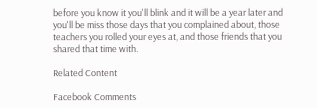before you know it you'll blink and it will be a year later and you'll be miss those days that you complained about, those teachers you rolled your eyes at, and those friends that you shared that time with.

Related Content

Facebook Comments